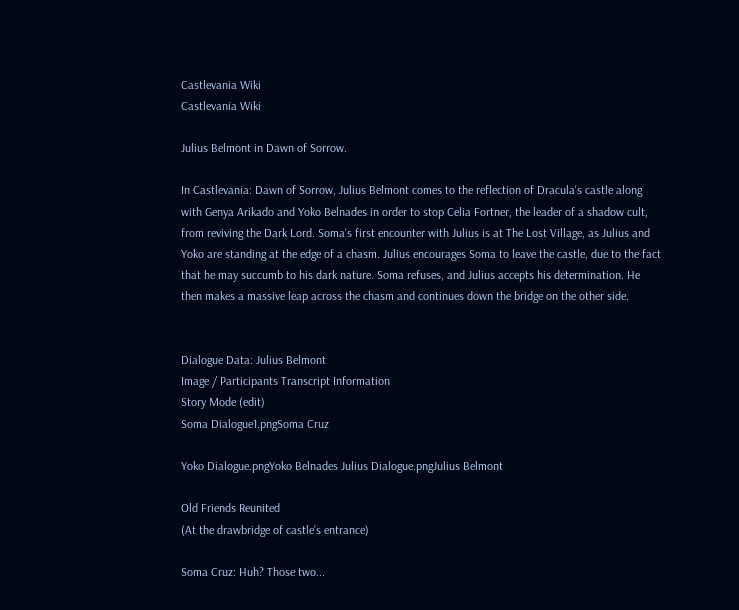Castlevania Wiki
Castlevania Wiki

Julius Belmont in Dawn of Sorrow.

In Castlevania: Dawn of Sorrow, Julius Belmont comes to the reflection of Dracula's castle along with Genya Arikado and Yoko Belnades in order to stop Celia Fortner, the leader of a shadow cult, from reviving the Dark Lord. Soma's first encounter with Julius is at The Lost Village, as Julius and Yoko are standing at the edge of a chasm. Julius encourages Soma to leave the castle, due to the fact that he may succumb to his dark nature. Soma refuses, and Julius accepts his determination. He then makes a massive leap across the chasm and continues down the bridge on the other side.


Dialogue Data: Julius Belmont
Image / Participants Transcript Information
Story Mode (edit)
Soma Dialogue1.pngSoma Cruz

Yoko Dialogue.pngYoko Belnades Julius Dialogue.pngJulius Belmont

Old Friends Reunited
(At the drawbridge of castle’s entrance)

Soma Cruz: Huh? Those two...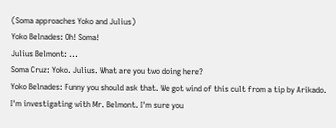(Soma approaches Yoko and Julius)
Yoko Belnades: Oh! Soma!
Julius Belmont: ...
Soma Cruz: Yoko. Julius. What are you two doing here?
Yoko Belnades: Funny you should ask that. We got wind of this cult from a tip by Arikado. I'm investigating with Mr. Belmont. I'm sure you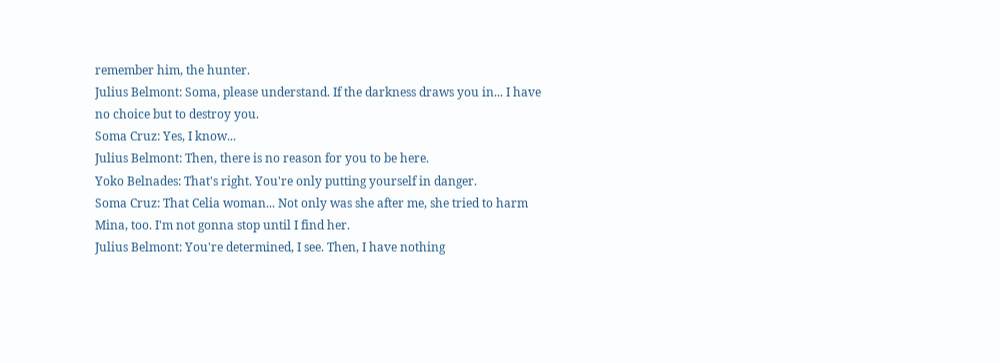remember him, the hunter.
Julius Belmont: Soma, please understand. If the darkness draws you in... I have no choice but to destroy you.
Soma Cruz: Yes, I know...
Julius Belmont: Then, there is no reason for you to be here.
Yoko Belnades: That's right. You're only putting yourself in danger.
Soma Cruz: That Celia woman... Not only was she after me, she tried to harm Mina, too. I'm not gonna stop until I find her.
Julius Belmont: You're determined, I see. Then, I have nothing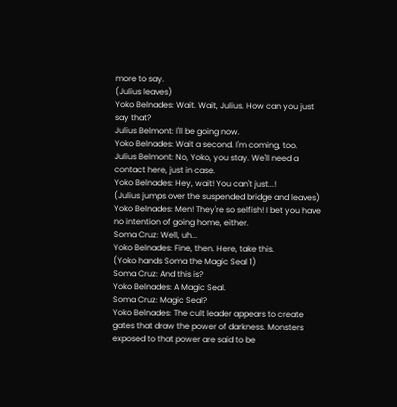more to say.
(Julius leaves)
Yoko Belnades: Wait. Wait, Julius. How can you just say that?
Julius Belmont: I'll be going now.
Yoko Belnades: Wait a second. I'm coming, too.
Julius Belmont: No, Yoko, you stay. We'll need a contact here, just in case.
Yoko Belnades: Hey, wait! You can't just...!
(Julius jumps over the suspended bridge and leaves)
Yoko Belnades: Men! They're so selfish! I bet you have no intention of going home, either.
Soma Cruz: Well, uh...
Yoko Belnades: Fine, then. Here, take this.
(Yoko hands Soma the Magic Seal 1)
Soma Cruz: And this is?
Yoko Belnades: A Magic Seal.
Soma Cruz: Magic Seal?
Yoko Belnades: The cult leader appears to create gates that draw the power of darkness. Monsters exposed to that power are said to be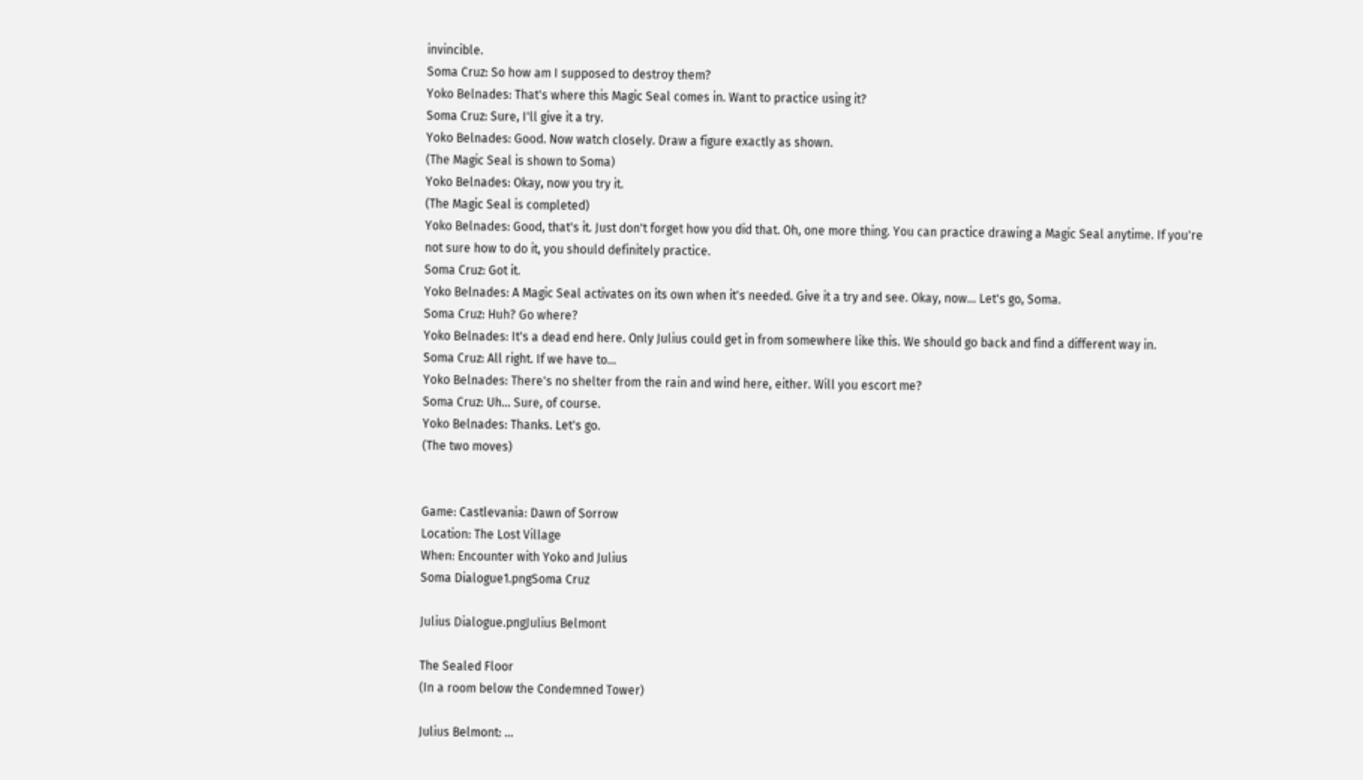invincible.
Soma Cruz: So how am I supposed to destroy them?
Yoko Belnades: That's where this Magic Seal comes in. Want to practice using it?
Soma Cruz: Sure, I'll give it a try.
Yoko Belnades: Good. Now watch closely. Draw a figure exactly as shown.
(The Magic Seal is shown to Soma)
Yoko Belnades: Okay, now you try it.
(The Magic Seal is completed)
Yoko Belnades: Good, that's it. Just don't forget how you did that. Oh, one more thing. You can practice drawing a Magic Seal anytime. If you're not sure how to do it, you should definitely practice.
Soma Cruz: Got it.
Yoko Belnades: A Magic Seal activates on its own when it's needed. Give it a try and see. Okay, now... Let's go, Soma.
Soma Cruz: Huh? Go where?
Yoko Belnades: It's a dead end here. Only Julius could get in from somewhere like this. We should go back and find a different way in.
Soma Cruz: All right. If we have to...
Yoko Belnades: There's no shelter from the rain and wind here, either. Will you escort me?
Soma Cruz: Uh... Sure, of course.
Yoko Belnades: Thanks. Let's go.
(The two moves)


Game: Castlevania: Dawn of Sorrow
Location: The Lost Village
When: Encounter with Yoko and Julius
Soma Dialogue1.pngSoma Cruz

Julius Dialogue.pngJulius Belmont

The Sealed Floor
(In a room below the Condemned Tower)

Julius Belmont: ...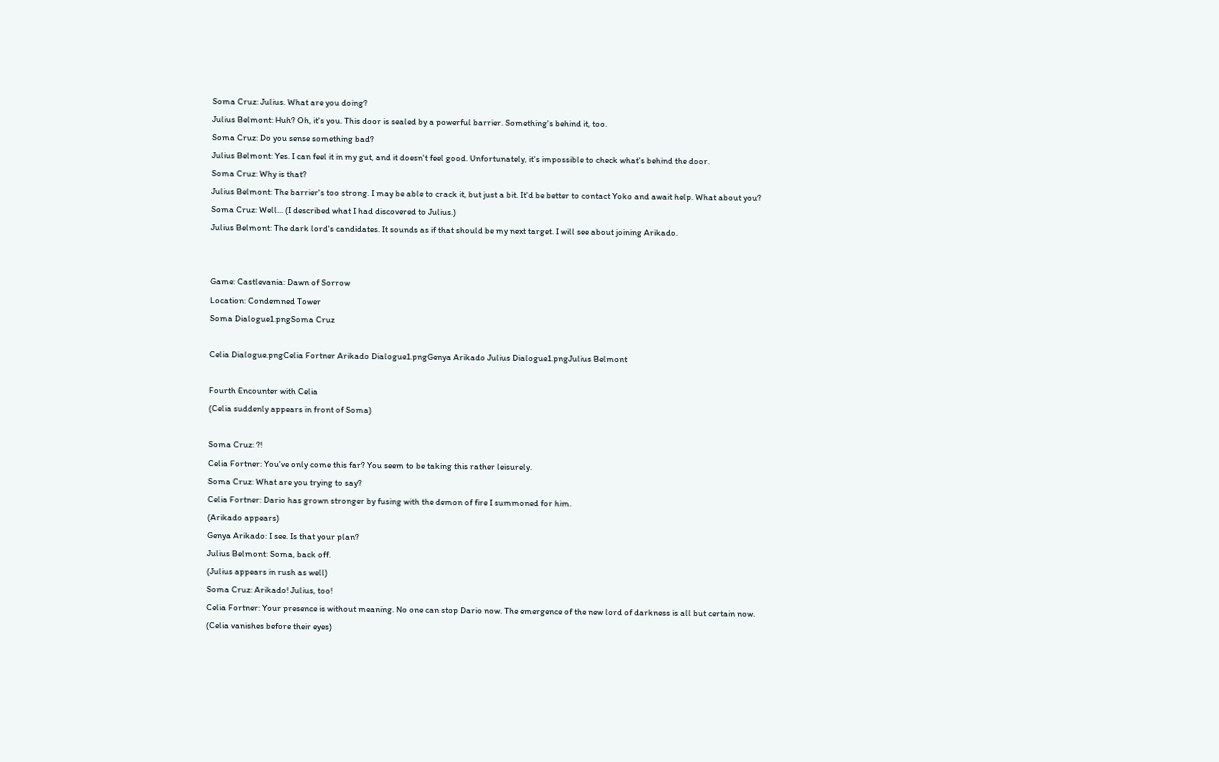Soma Cruz: Julius. What are you doing?
Julius Belmont: Huh? Oh, it's you. This door is sealed by a powerful barrier. Something's behind it, too.
Soma Cruz: Do you sense something bad?
Julius Belmont: Yes. I can feel it in my gut, and it doesn't feel good. Unfortunately, it's impossible to check what's behind the door.
Soma Cruz: Why is that?
Julius Belmont: The barrier's too strong. I may be able to crack it, but just a bit. It'd be better to contact Yoko and await help. What about you?
Soma Cruz: Well... (I described what I had discovered to Julius.)
Julius Belmont: The dark lord's candidates. It sounds as if that should be my next target. I will see about joining Arikado.


Game: Castlevania: Dawn of Sorrow
Location: Condemned Tower
Soma Dialogue1.pngSoma Cruz

Celia Dialogue.pngCelia Fortner Arikado Dialogue1.pngGenya Arikado Julius Dialogue1.pngJulius Belmont

Fourth Encounter with Celia
(Celia suddenly appears in front of Soma)

Soma Cruz: ?!
Celia Fortner: You've only come this far? You seem to be taking this rather leisurely.
Soma Cruz: What are you trying to say?
Celia Fortner: Dario has grown stronger by fusing with the demon of fire I summoned for him.
(Arikado appears)
Genya Arikado: I see. Is that your plan?
Julius Belmont: Soma, back off.
(Julius appears in rush as well)
Soma Cruz: Arikado! Julius, too!
Celia Fortner: Your presence is without meaning. No one can stop Dario now. The emergence of the new lord of darkness is all but certain now.
(Celia vanishes before their eyes)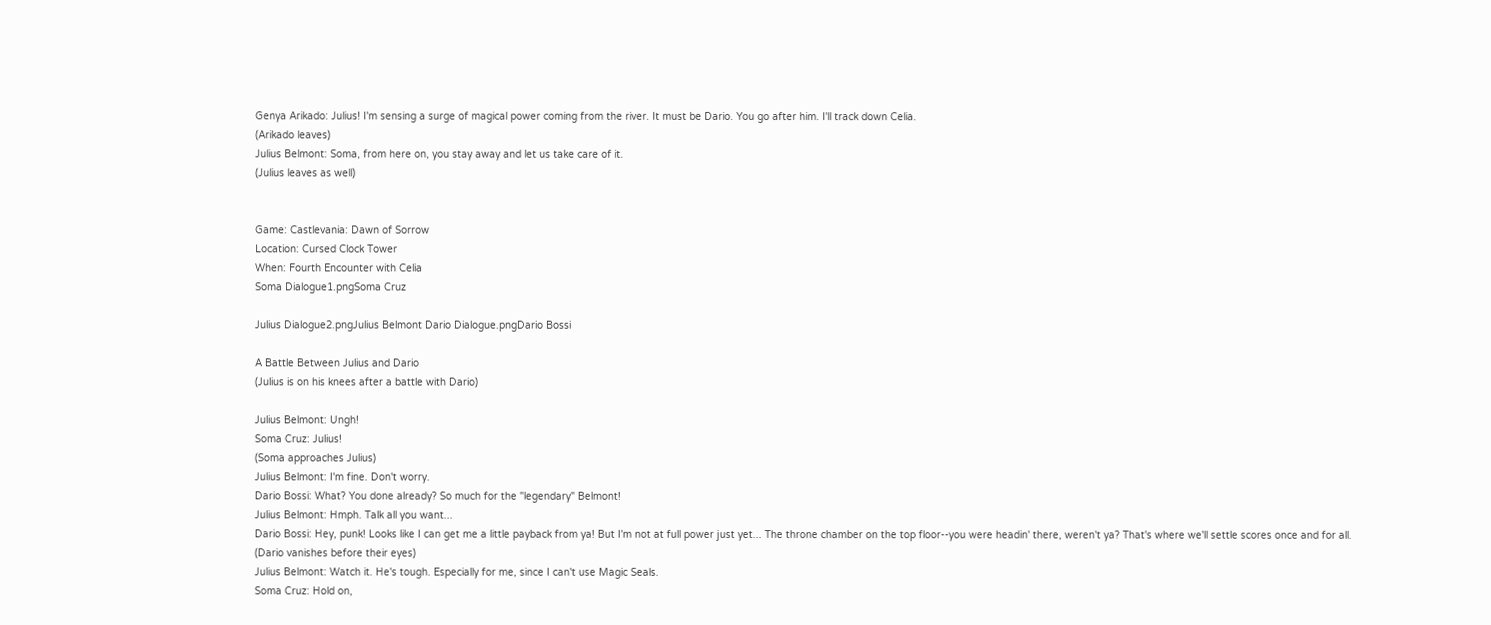Genya Arikado: Julius! I'm sensing a surge of magical power coming from the river. It must be Dario. You go after him. I'll track down Celia.
(Arikado leaves)
Julius Belmont: Soma, from here on, you stay away and let us take care of it.
(Julius leaves as well)


Game: Castlevania: Dawn of Sorrow
Location: Cursed Clock Tower
When: Fourth Encounter with Celia
Soma Dialogue1.pngSoma Cruz

Julius Dialogue2.pngJulius Belmont Dario Dialogue.pngDario Bossi

A Battle Between Julius and Dario
(Julius is on his knees after a battle with Dario)

Julius Belmont: Ungh!
Soma Cruz: Julius!
(Soma approaches Julius)
Julius Belmont: I'm fine. Don't worry.
Dario Bossi: What? You done already? So much for the "legendary" Belmont!
Julius Belmont: Hmph. Talk all you want...
Dario Bossi: Hey, punk! Looks like I can get me a little payback from ya! But I'm not at full power just yet... The throne chamber on the top floor--you were headin' there, weren't ya? That's where we'll settle scores once and for all.
(Dario vanishes before their eyes)
Julius Belmont: Watch it. He's tough. Especially for me, since I can't use Magic Seals.
Soma Cruz: Hold on,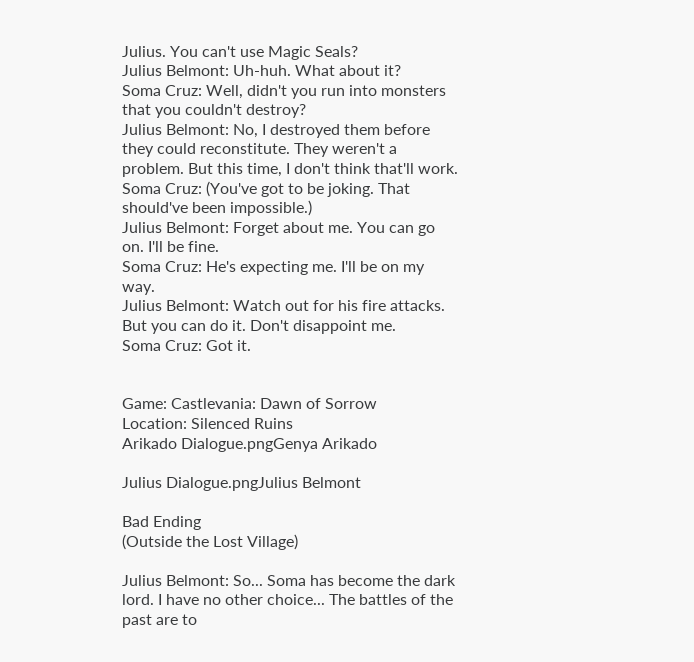Julius. You can't use Magic Seals?
Julius Belmont: Uh-huh. What about it?
Soma Cruz: Well, didn't you run into monsters that you couldn't destroy?
Julius Belmont: No, I destroyed them before they could reconstitute. They weren't a problem. But this time, I don't think that'll work.
Soma Cruz: (You've got to be joking. That should've been impossible.)
Julius Belmont: Forget about me. You can go on. I'll be fine.
Soma Cruz: He's expecting me. I'll be on my way.
Julius Belmont: Watch out for his fire attacks. But you can do it. Don't disappoint me.
Soma Cruz: Got it.


Game: Castlevania: Dawn of Sorrow
Location: Silenced Ruins
Arikado Dialogue.pngGenya Arikado

Julius Dialogue.pngJulius Belmont

Bad Ending
(Outside the Lost Village)

Julius Belmont: So... Soma has become the dark lord. I have no other choice... The battles of the past are to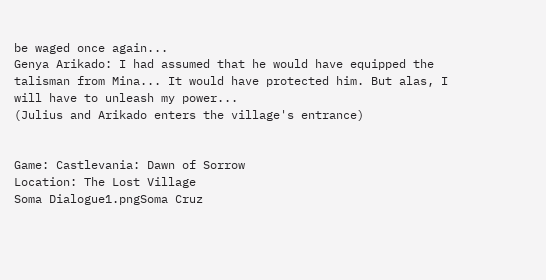be waged once again...
Genya Arikado: I had assumed that he would have equipped the talisman from Mina... It would have protected him. But alas, I will have to unleash my power...
(Julius and Arikado enters the village's entrance)


Game: Castlevania: Dawn of Sorrow
Location: The Lost Village
Soma Dialogue1.pngSoma Cruz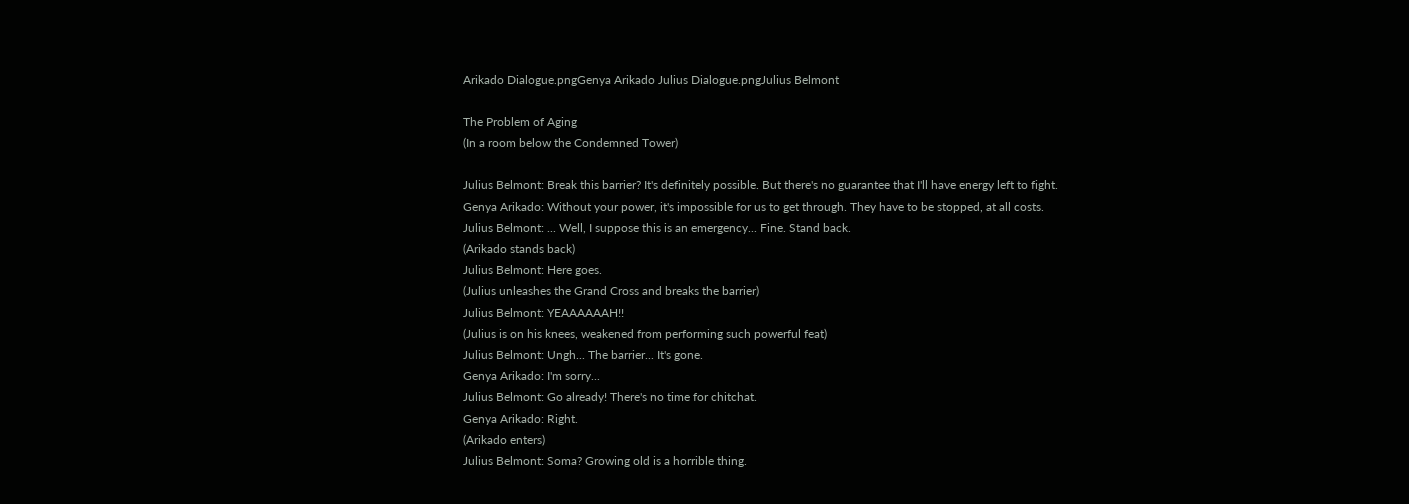Arikado Dialogue.pngGenya Arikado Julius Dialogue.pngJulius Belmont

The Problem of Aging
(In a room below the Condemned Tower)

Julius Belmont: Break this barrier? It's definitely possible. But there's no guarantee that I'll have energy left to fight.
Genya Arikado: Without your power, it's impossible for us to get through. They have to be stopped, at all costs.
Julius Belmont: ... Well, I suppose this is an emergency... Fine. Stand back.
(Arikado stands back)
Julius Belmont: Here goes.
(Julius unleashes the Grand Cross and breaks the barrier)
Julius Belmont: YEAAAAAAH!!
(Julius is on his knees, weakened from performing such powerful feat)
Julius Belmont: Ungh... The barrier... It's gone.
Genya Arikado: I'm sorry...
Julius Belmont: Go already! There's no time for chitchat.
Genya Arikado: Right.
(Arikado enters)
Julius Belmont: Soma? Growing old is a horrible thing.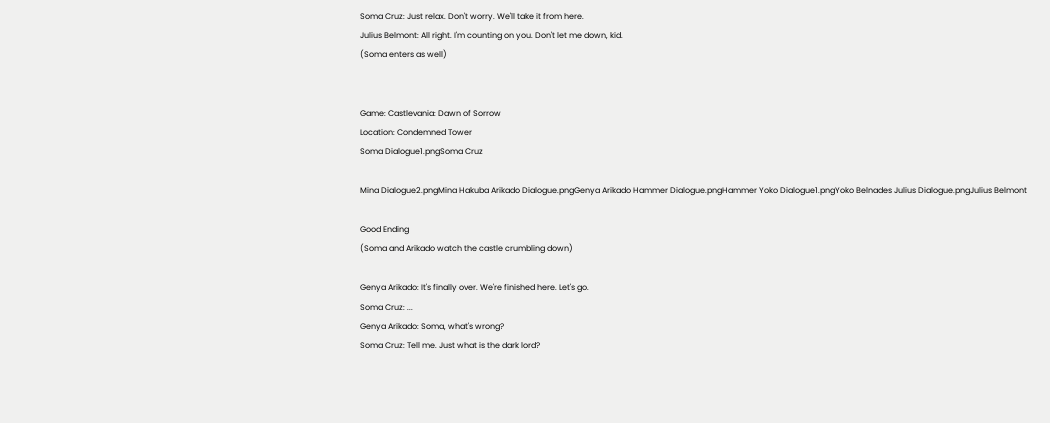Soma Cruz: Just relax. Don't worry. We'll take it from here.
Julius Belmont: All right. I'm counting on you. Don't let me down, kid.
(Soma enters as well)


Game: Castlevania: Dawn of Sorrow
Location: Condemned Tower
Soma Dialogue1.pngSoma Cruz

Mina Dialogue2.pngMina Hakuba Arikado Dialogue.pngGenya Arikado Hammer Dialogue.pngHammer Yoko Dialogue1.pngYoko Belnades Julius Dialogue.pngJulius Belmont

Good Ending
(Soma and Arikado watch the castle crumbling down)

Genya Arikado: It's finally over. We're finished here. Let's go.
Soma Cruz: ...
Genya Arikado: Soma, what's wrong?
Soma Cruz: Tell me. Just what is the dark lord?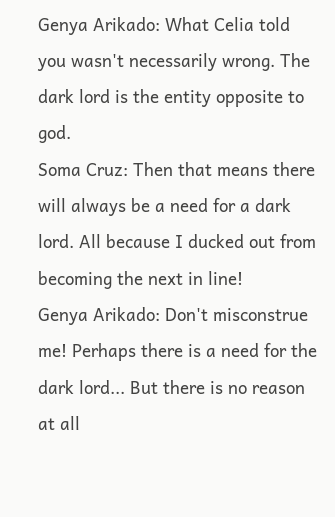Genya Arikado: What Celia told you wasn't necessarily wrong. The dark lord is the entity opposite to god.
Soma Cruz: Then that means there will always be a need for a dark lord. All because I ducked out from becoming the next in line!
Genya Arikado: Don't misconstrue me! Perhaps there is a need for the dark lord... But there is no reason at all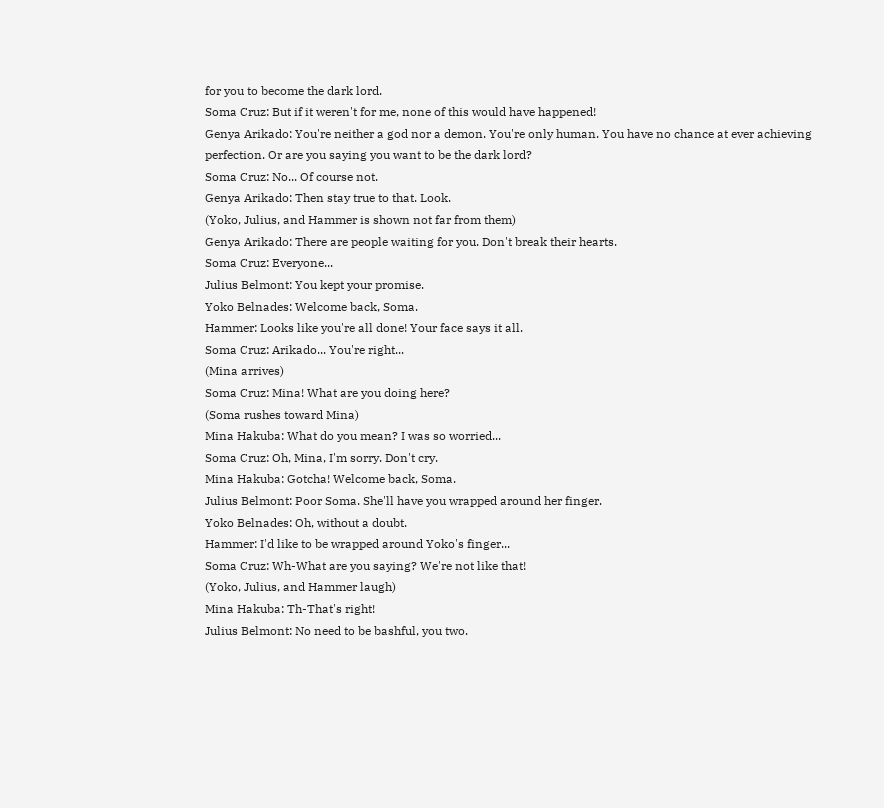for you to become the dark lord.
Soma Cruz: But if it weren't for me, none of this would have happened!
Genya Arikado: You're neither a god nor a demon. You're only human. You have no chance at ever achieving perfection. Or are you saying you want to be the dark lord?
Soma Cruz: No... Of course not.
Genya Arikado: Then stay true to that. Look.
(Yoko, Julius, and Hammer is shown not far from them)
Genya Arikado: There are people waiting for you. Don't break their hearts.
Soma Cruz: Everyone...
Julius Belmont: You kept your promise.
Yoko Belnades: Welcome back, Soma.
Hammer: Looks like you're all done! Your face says it all.
Soma Cruz: Arikado... You're right...
(Mina arrives)
Soma Cruz: Mina! What are you doing here?
(Soma rushes toward Mina)
Mina Hakuba: What do you mean? I was so worried...
Soma Cruz: Oh, Mina, I'm sorry. Don't cry.
Mina Hakuba: Gotcha! Welcome back, Soma.
Julius Belmont: Poor Soma. She'll have you wrapped around her finger.
Yoko Belnades: Oh, without a doubt.
Hammer: I'd like to be wrapped around Yoko's finger...
Soma Cruz: Wh-What are you saying? We're not like that!
(Yoko, Julius, and Hammer laugh)
Mina Hakuba: Th-That's right!
Julius Belmont: No need to be bashful, you two.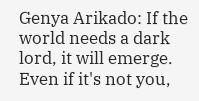Genya Arikado: If the world needs a dark lord, it will emerge. Even if it's not you,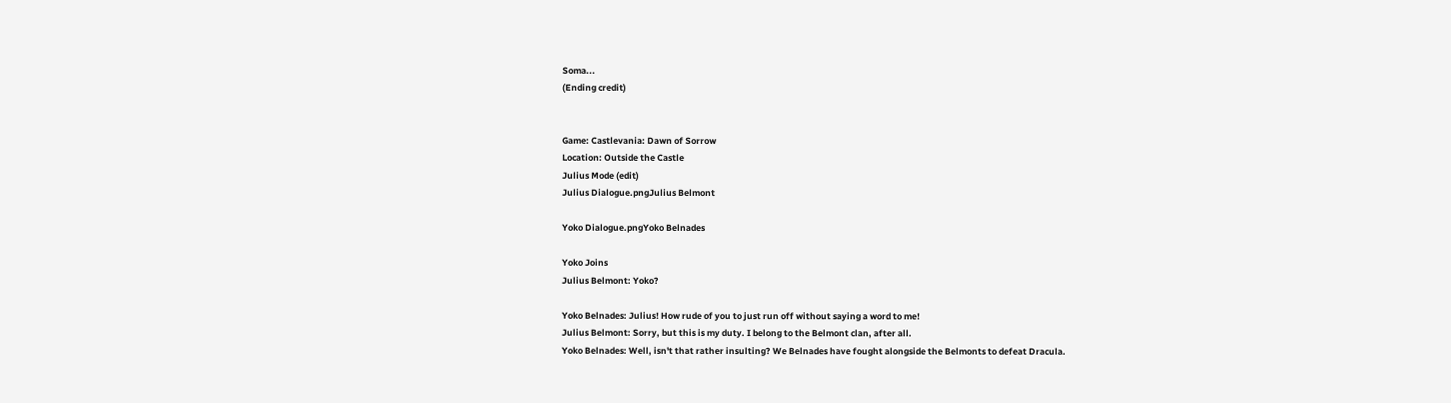Soma...
(Ending credit)


Game: Castlevania: Dawn of Sorrow
Location: Outside the Castle
Julius Mode (edit)
Julius Dialogue.pngJulius Belmont

Yoko Dialogue.pngYoko Belnades

Yoko Joins
Julius Belmont: Yoko?

Yoko Belnades: Julius! How rude of you to just run off without saying a word to me!
Julius Belmont: Sorry, but this is my duty. I belong to the Belmont clan, after all.
Yoko Belnades: Well, isn't that rather insulting? We Belnades have fought alongside the Belmonts to defeat Dracula.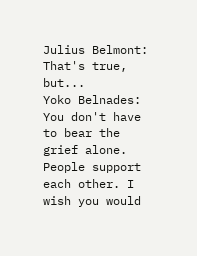Julius Belmont: That's true, but...
Yoko Belnades: You don't have to bear the grief alone. People support each other. I wish you would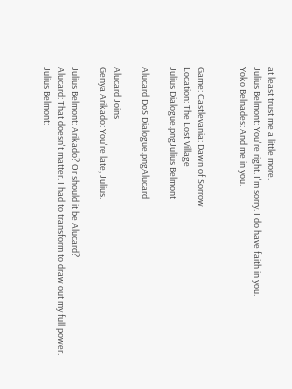at least trust me a little more.
Julius Belmont: You're right. I'm sorry. I do have faith in you.
Yoko Belnades: And me in you.


Game: Castlevania: Dawn of Sorrow
Location: The Lost Village
Julius Dialogue.pngJulius Belmont

Alucard DoS Dialogue.pngAlucard

Alucard Joins
Genya Arikado: You're late, Julius.

Julius Belmont: Arikado? Or should it be Alucard?
Alucard: That doesn't matter. I had to transform to draw out my full power.
Julius Belmont: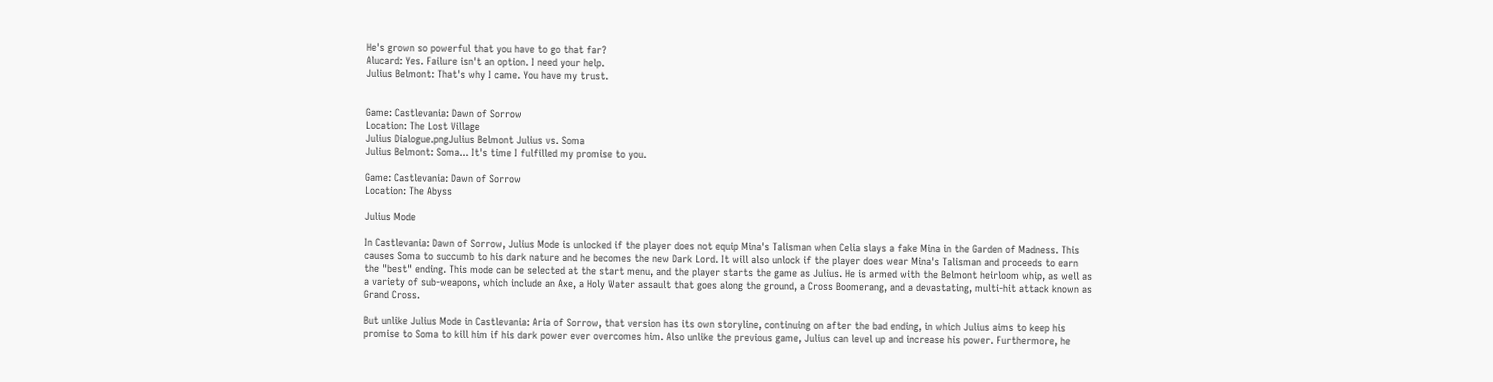He's grown so powerful that you have to go that far?
Alucard: Yes. Failure isn't an option. I need your help.
Julius Belmont: That's why I came. You have my trust.


Game: Castlevania: Dawn of Sorrow
Location: The Lost Village
Julius Dialogue.pngJulius Belmont Julius vs. Soma
Julius Belmont: Soma... It's time I fulfilled my promise to you.

Game: Castlevania: Dawn of Sorrow
Location: The Abyss

Julius Mode

In Castlevania: Dawn of Sorrow, Julius Mode is unlocked if the player does not equip Mina's Talisman when Celia slays a fake Mina in the Garden of Madness. This causes Soma to succumb to his dark nature and he becomes the new Dark Lord. It will also unlock if the player does wear Mina's Talisman and proceeds to earn the "best" ending. This mode can be selected at the start menu, and the player starts the game as Julius. He is armed with the Belmont heirloom whip, as well as a variety of sub-weapons, which include an Axe, a Holy Water assault that goes along the ground, a Cross Boomerang, and a devastating, multi-hit attack known as Grand Cross.

But unlike Julius Mode in Castlevania: Aria of Sorrow, that version has its own storyline, continuing on after the bad ending, in which Julius aims to keep his promise to Soma to kill him if his dark power ever overcomes him. Also unlike the previous game, Julius can level up and increase his power. Furthermore, he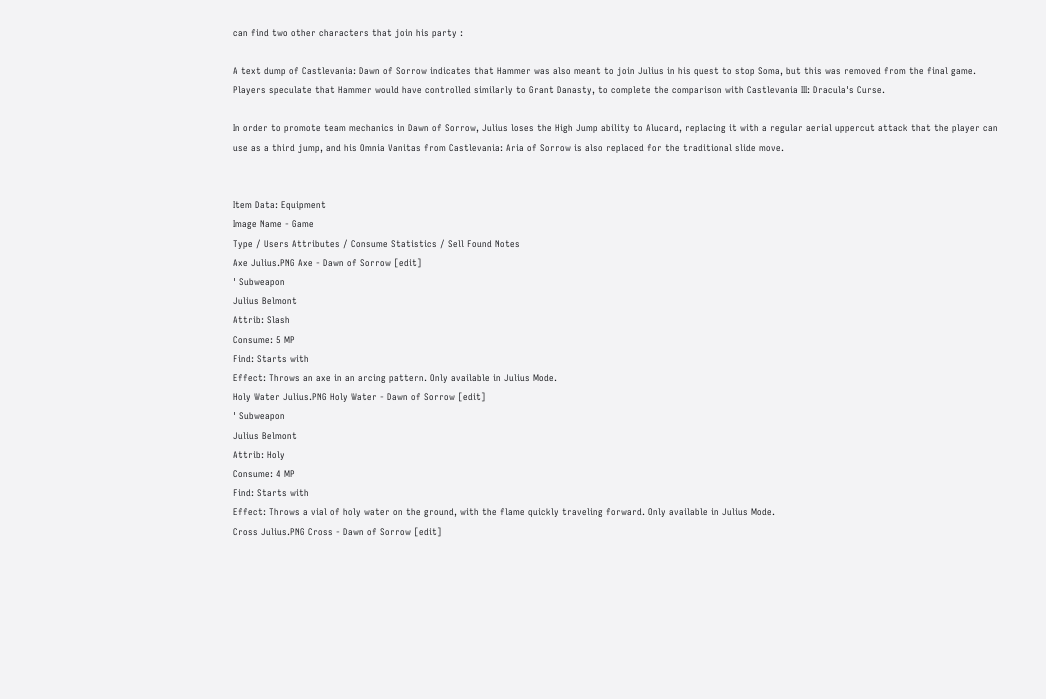can find two other characters that join his party :

A text dump of Castlevania: Dawn of Sorrow indicates that Hammer was also meant to join Julius in his quest to stop Soma, but this was removed from the final game. Players speculate that Hammer would have controlled similarly to Grant Danasty, to complete the comparison with Castlevania III: Dracula's Curse.

In order to promote team mechanics in Dawn of Sorrow, Julius loses the High Jump ability to Alucard, replacing it with a regular aerial uppercut attack that the player can use as a third jump, and his Omnia Vanitas from Castlevania: Aria of Sorrow is also replaced for the traditional slide move.


Item Data: Equipment
Image Name - Game
Type / Users Attributes / Consume Statistics / Sell Found Notes
Axe Julius.PNG Axe - Dawn of Sorrow [edit]
' Subweapon
Julius Belmont
Attrib: Slash
Consume: 5 MP
Find: Starts with
Effect: Throws an axe in an arcing pattern. Only available in Julius Mode.
Holy Water Julius.PNG Holy Water - Dawn of Sorrow [edit]
' Subweapon
Julius Belmont
Attrib: Holy
Consume: 4 MP
Find: Starts with
Effect: Throws a vial of holy water on the ground, with the flame quickly traveling forward. Only available in Julius Mode.
Cross Julius.PNG Cross - Dawn of Sorrow [edit]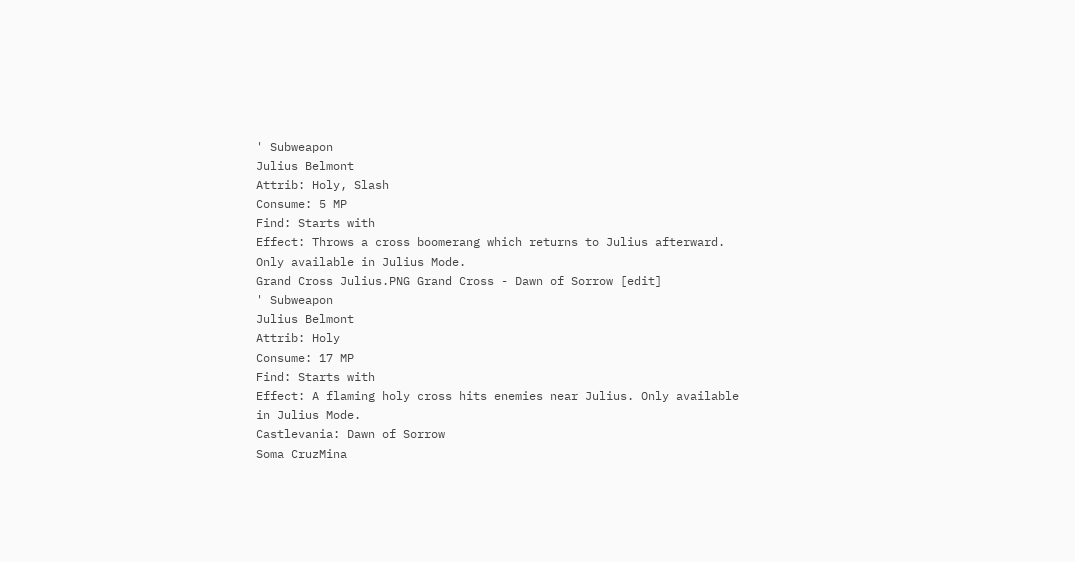' Subweapon
Julius Belmont
Attrib: Holy, Slash
Consume: 5 MP
Find: Starts with
Effect: Throws a cross boomerang which returns to Julius afterward. Only available in Julius Mode.
Grand Cross Julius.PNG Grand Cross - Dawn of Sorrow [edit]
' Subweapon
Julius Belmont
Attrib: Holy
Consume: 17 MP
Find: Starts with
Effect: A flaming holy cross hits enemies near Julius. Only available in Julius Mode.
Castlevania: Dawn of Sorrow
Soma CruzMina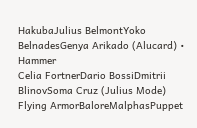HakubaJulius BelmontYoko BelnadesGenya Arikado (Alucard) • Hammer
Celia FortnerDario BossiDmitrii BlinovSoma Cruz (Julius Mode)
Flying ArmorBaloreMalphasPuppet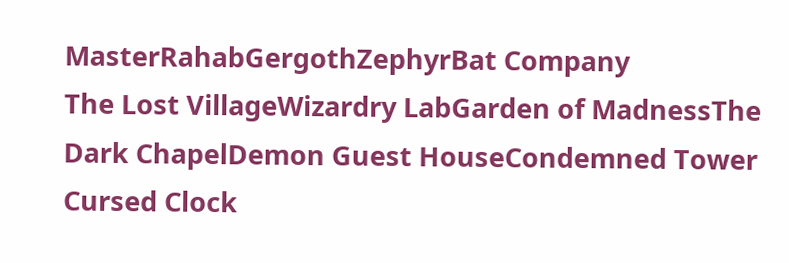MasterRahabGergothZephyrBat Company
The Lost VillageWizardry LabGarden of MadnessThe Dark ChapelDemon Guest HouseCondemned Tower
Cursed Clock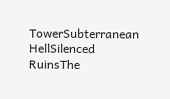TowerSubterranean HellSilenced RuinsThe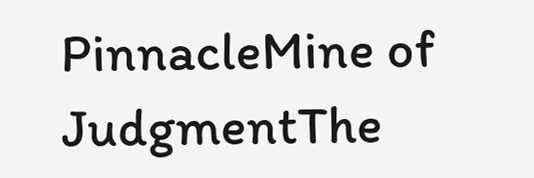PinnacleMine of JudgmentThe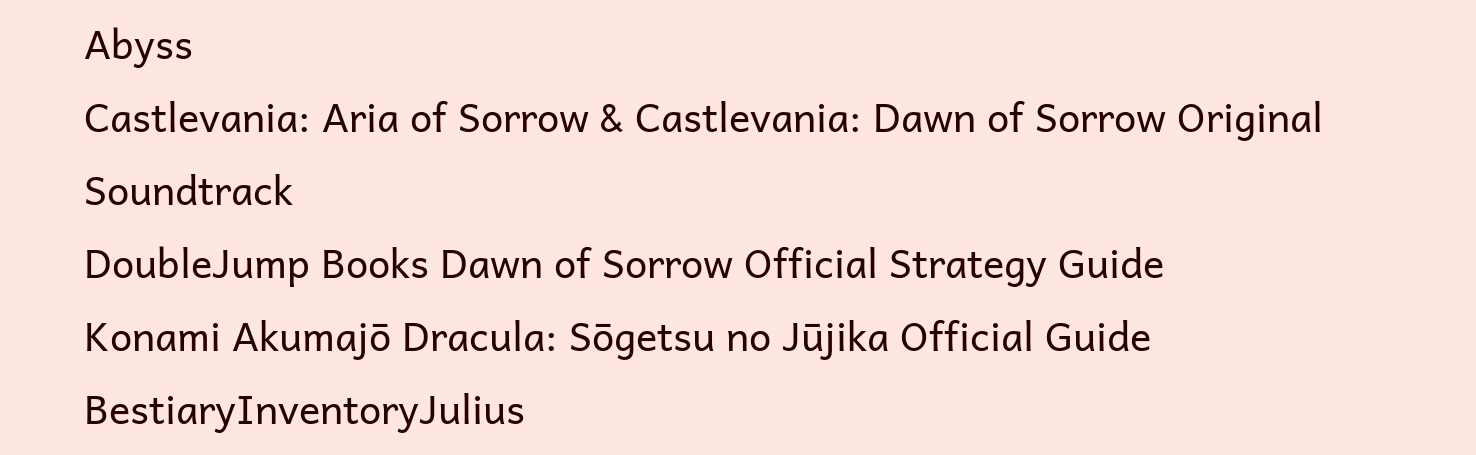Abyss
Castlevania: Aria of Sorrow & Castlevania: Dawn of Sorrow Original Soundtrack
DoubleJump Books Dawn of Sorrow Official Strategy Guide
Konami Akumajō Dracula: Sōgetsu no Jūjika Official Guide
BestiaryInventoryJulius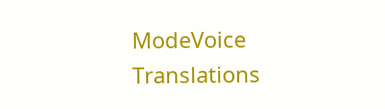ModeVoice Translations